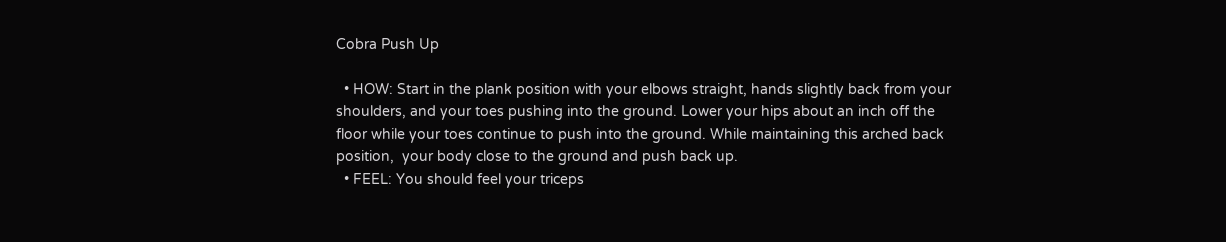Cobra Push Up

  • HOW: Start in the plank position with your elbows straight, hands slightly back from your shoulders, and your toes pushing into the ground. Lower your hips about an inch off the floor while your toes continue to push into the ground. While maintaining this arched back position,  your body close to the ground and push back up.
  • FEEL: You should feel your triceps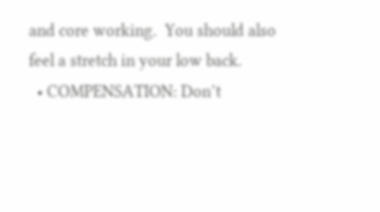and core working.  You should also feel a stretch in your low back.
  • COMPENSATION: Don’t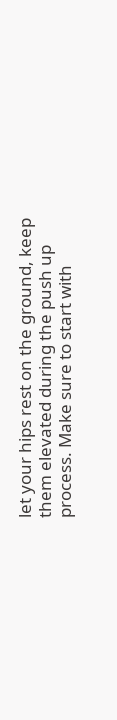let your hips rest on the ground, keep them elevated during the push up process. Make sure to start with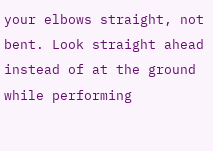your elbows straight, not bent. Look straight ahead instead of at the ground while performing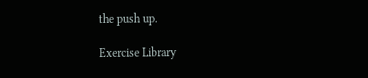the push up.

Exercise Library